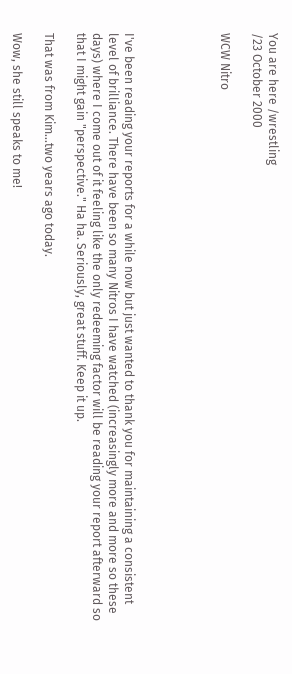You are here /wrestling
/23 October 2000

WCW Nitro





I've been reading your reports for a while now but just wanted to thank you for maintaining a consistent level of brilliance. There have been so many Nitros I have watched (increasingly more and more so these days) where I come out of it feeling like the only redeeming factor will be reading your report afterward so that I might gain "perspective." Ha ha. Seriously, great stuff. Keep it up.

That was from Kim...two years ago today.

Wow, she still speaks to me!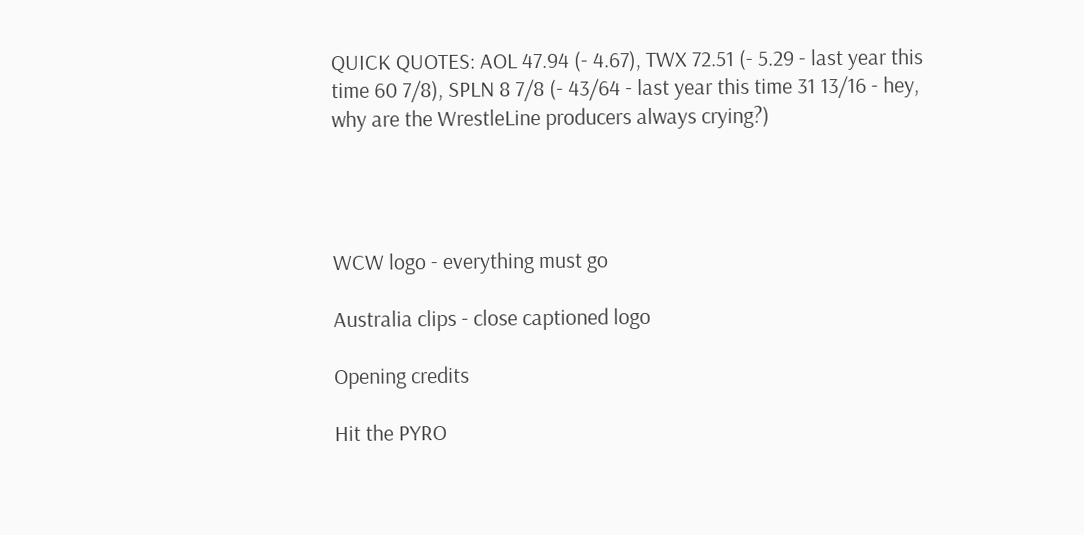QUICK QUOTES: AOL 47.94 (- 4.67), TWX 72.51 (- 5.29 - last year this time 60 7/8), SPLN 8 7/8 (- 43/64 - last year this time 31 13/16 - hey, why are the WrestleLine producers always crying?)




WCW logo - everything must go

Australia clips - close captioned logo

Opening credits

Hit the PYRO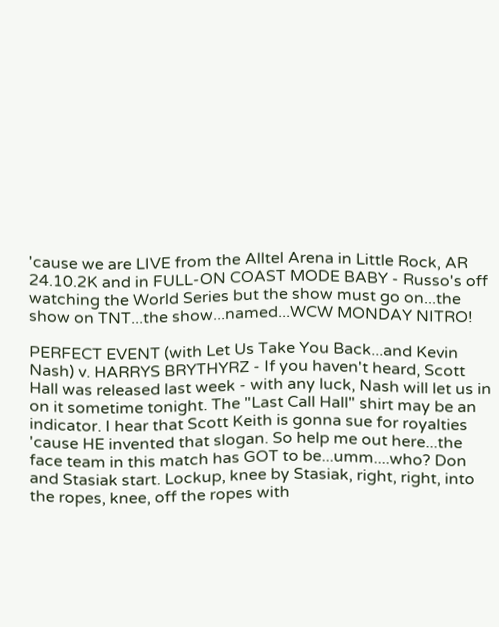'cause we are LIVE from the Alltel Arena in Little Rock, AR 24.10.2K and in FULL-ON COAST MODE BABY - Russo's off watching the World Series but the show must go on...the show on TNT...the show...named...WCW MONDAY NITRO!

PERFECT EVENT (with Let Us Take You Back...and Kevin Nash) v. HARRYS BRYTHYRZ - If you haven't heard, Scott Hall was released last week - with any luck, Nash will let us in on it sometime tonight. The "Last Call Hall" shirt may be an indicator. I hear that Scott Keith is gonna sue for royalties 'cause HE invented that slogan. So help me out here...the face team in this match has GOT to be...umm....who? Don and Stasiak start. Lockup, knee by Stasiak, right, right, into the ropes, knee, off the ropes with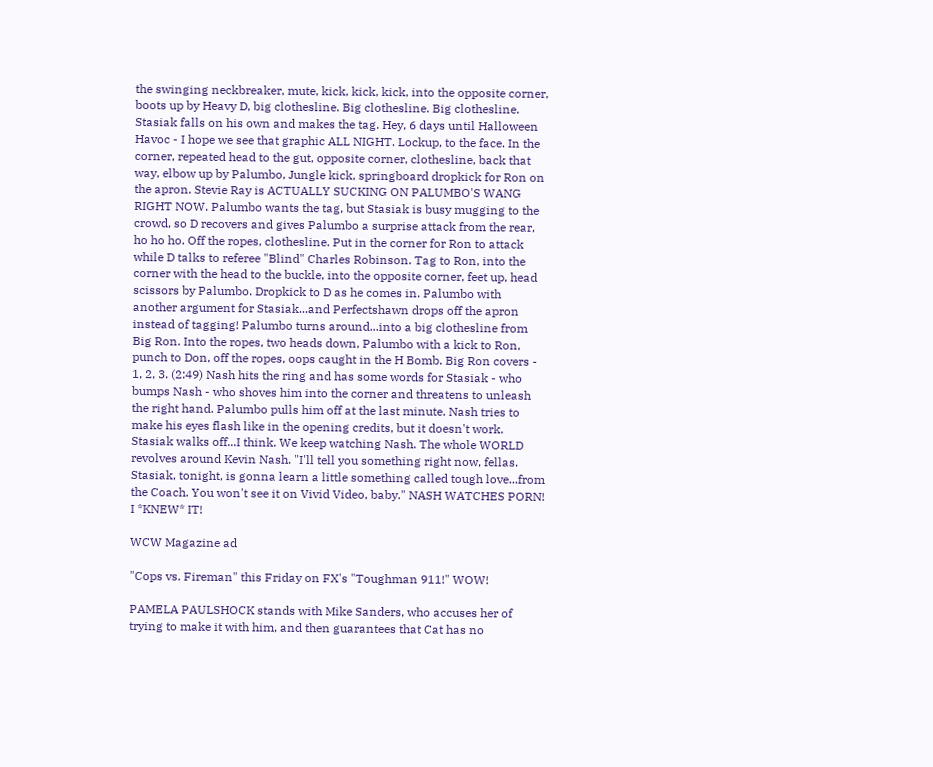the swinging neckbreaker, mute, kick, kick, kick, into the opposite corner, boots up by Heavy D, big clothesline. Big clothesline. Big clothesline. Stasiak falls on his own and makes the tag. Hey, 6 days until Halloween Havoc - I hope we see that graphic ALL NIGHT. Lockup, to the face. In the corner, repeated head to the gut, opposite corner, clothesline, back that way, elbow up by Palumbo, Jungle kick, springboard dropkick for Ron on the apron. Stevie Ray is ACTUALLY SUCKING ON PALUMBO'S WANG RIGHT NOW. Palumbo wants the tag, but Stasiak is busy mugging to the crowd, so D recovers and gives Palumbo a surprise attack from the rear, ho ho ho. Off the ropes, clothesline. Put in the corner for Ron to attack while D talks to referee "Blind" Charles Robinson. Tag to Ron, into the corner with the head to the buckle, into the opposite corner, feet up, head scissors by Palumbo. Dropkick to D as he comes in. Palumbo with another argument for Stasiak...and Perfectshawn drops off the apron instead of tagging! Palumbo turns around...into a big clothesline from Big Ron. Into the ropes, two heads down, Palumbo with a kick to Ron, punch to Don, off the ropes, oops caught in the H Bomb. Big Ron covers - 1, 2, 3. (2:49) Nash hits the ring and has some words for Stasiak - who bumps Nash - who shoves him into the corner and threatens to unleash the right hand. Palumbo pulls him off at the last minute. Nash tries to make his eyes flash like in the opening credits, but it doesn't work. Stasiak walks off...I think. We keep watching Nash. The whole WORLD revolves around Kevin Nash. "I'll tell you something right now, fellas. Stasiak, tonight, is gonna learn a little something called tough love...from the Coach. You won't see it on Vivid Video, baby." NASH WATCHES PORN! I *KNEW* IT!

WCW Magazine ad

"Cops vs. Fireman" this Friday on FX's "Toughman 911!" WOW!

PAMELA PAULSHOCK stands with Mike Sanders, who accuses her of trying to make it with him, and then guarantees that Cat has no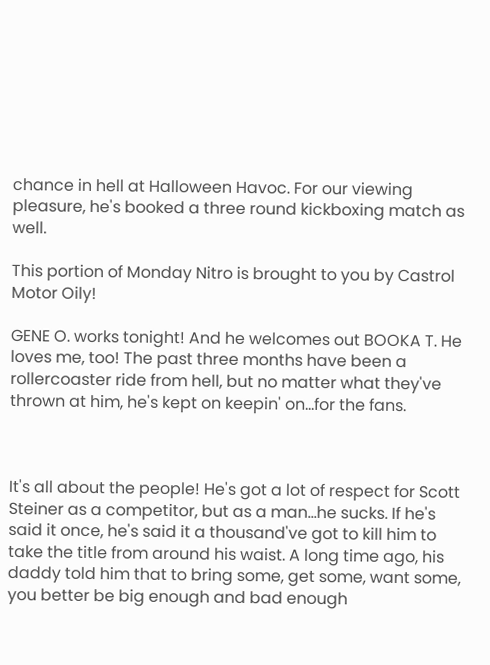chance in hell at Halloween Havoc. For our viewing pleasure, he's booked a three round kickboxing match as well.

This portion of Monday Nitro is brought to you by Castrol Motor Oily!

GENE O. works tonight! And he welcomes out BOOKA T. He loves me, too! The past three months have been a rollercoaster ride from hell, but no matter what they've thrown at him, he's kept on keepin' on...for the fans.



It's all about the people! He's got a lot of respect for Scott Steiner as a competitor, but as a man...he sucks. If he's said it once, he's said it a thousand've got to kill him to take the title from around his waist. A long time ago, his daddy told him that to bring some, get some, want some, you better be big enough and bad enough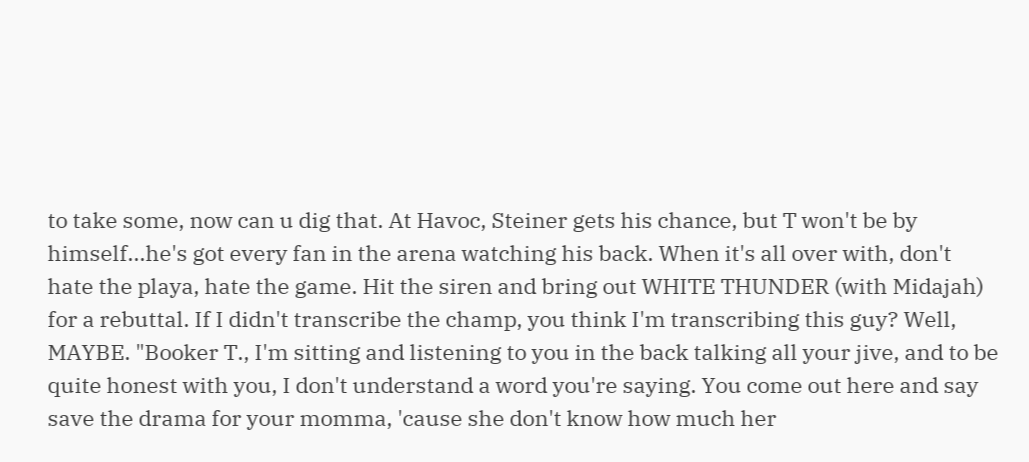to take some, now can u dig that. At Havoc, Steiner gets his chance, but T won't be by himself...he's got every fan in the arena watching his back. When it's all over with, don't hate the playa, hate the game. Hit the siren and bring out WHITE THUNDER (with Midajah) for a rebuttal. If I didn't transcribe the champ, you think I'm transcribing this guy? Well, MAYBE. "Booker T., I'm sitting and listening to you in the back talking all your jive, and to be quite honest with you, I don't understand a word you're saying. You come out here and say save the drama for your momma, 'cause she don't know how much her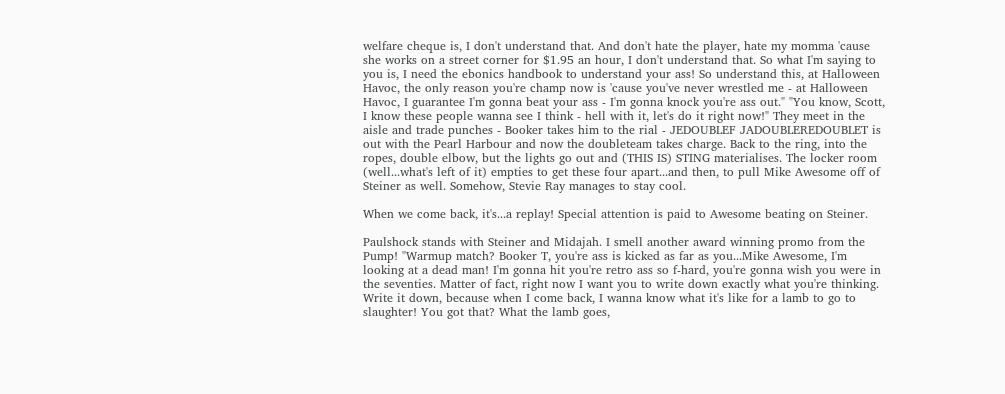welfare cheque is, I don't understand that. And don't hate the player, hate my momma 'cause she works on a street corner for $1.95 an hour, I don't understand that. So what I'm saying to you is, I need the ebonics handbook to understand your ass! So understand this, at Halloween Havoc, the only reason you're champ now is 'cause you've never wrestled me - at Halloween Havoc, I guarantee I'm gonna beat your ass - I'm gonna knock you're ass out." "You know, Scott, I know these people wanna see I think - hell with it, let's do it right now!" They meet in the aisle and trade punches - Booker takes him to the rial - JEDOUBLEF JADOUBLEREDOUBLET is out with the Pearl Harbour and now the doubleteam takes charge. Back to the ring, into the ropes, double elbow, but the lights go out and (THIS IS) STING materialises. The locker room (well...what's left of it) empties to get these four apart...and then, to pull Mike Awesome off of Steiner as well. Somehow, Stevie Ray manages to stay cool.

When we come back, it's...a replay! Special attention is paid to Awesome beating on Steiner.

Paulshock stands with Steiner and Midajah. I smell another award winning promo from the Pump! "Warmup match? Booker T, you're ass is kicked as far as you...Mike Awesome, I'm looking at a dead man! I'm gonna hit you're retro ass so f-hard, you're gonna wish you were in the seventies. Matter of fact, right now I want you to write down exactly what you're thinking. Write it down, because when I come back, I wanna know what it's like for a lamb to go to slaughter! You got that? What the lamb goes,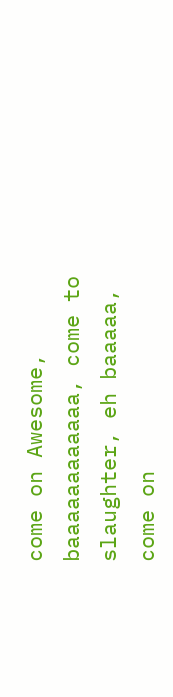come on Awesome, baaaaaaaaaaaa, come to slaughter, eh baaaaa, come on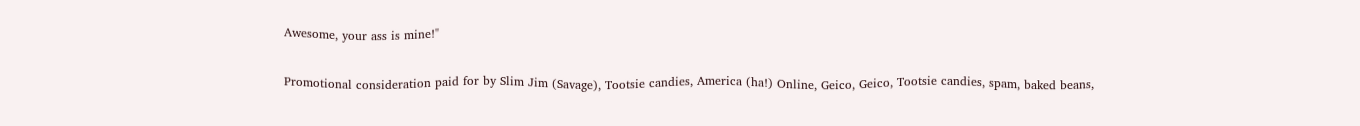Awesome, your ass is mine!"

Promotional consideration paid for by Slim Jim (Savage), Tootsie candies, America (ha!) Online, Geico, Geico, Tootsie candies, spam, baked beans,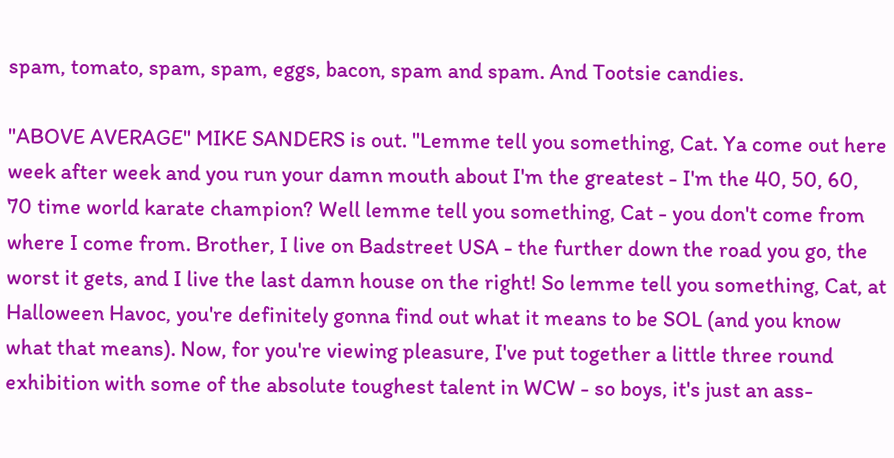spam, tomato, spam, spam, eggs, bacon, spam and spam. And Tootsie candies.

"ABOVE AVERAGE" MIKE SANDERS is out. "Lemme tell you something, Cat. Ya come out here week after week and you run your damn mouth about I'm the greatest - I'm the 40, 50, 60, 70 time world karate champion? Well lemme tell you something, Cat - you don't come from where I come from. Brother, I live on Badstreet USA - the further down the road you go, the worst it gets, and I live the last damn house on the right! So lemme tell you something, Cat, at Halloween Havoc, you're definitely gonna find out what it means to be SOL (and you know what that means). Now, for you're viewing pleasure, I've put together a little three round exhibition with some of the absolute toughest talent in WCW - so boys, it's just an ass-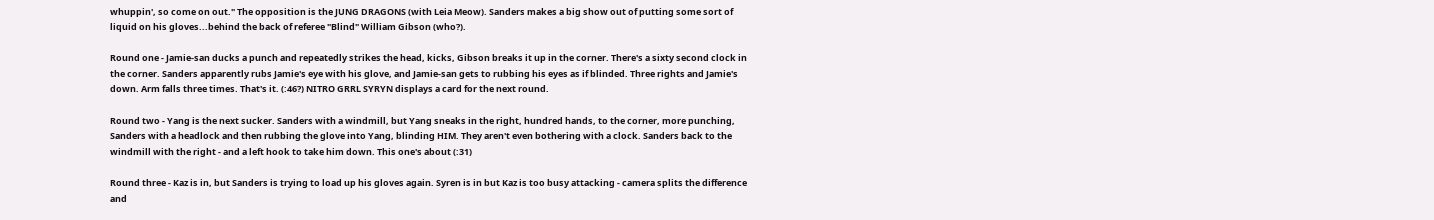whuppin', so come on out." The opposition is the JUNG DRAGONS (with Leia Meow). Sanders makes a big show out of putting some sort of liquid on his gloves...behind the back of referee "Blind" William Gibson (who?).

Round one - Jamie-san ducks a punch and repeatedly strikes the head, kicks, Gibson breaks it up in the corner. There's a sixty second clock in the corner. Sanders apparently rubs Jamie's eye with his glove, and Jamie-san gets to rubbing his eyes as if blinded. Three rights and Jamie's down. Arm falls three times. That's it. (:46?) NITRO GRRL SYRYN displays a card for the next round.

Round two - Yang is the next sucker. Sanders with a windmill, but Yang sneaks in the right, hundred hands, to the corner, more punching, Sanders with a headlock and then rubbing the glove into Yang, blinding HIM. They aren't even bothering with a clock. Sanders back to the windmill with the right - and a left hook to take him down. This one's about (:31)

Round three - Kaz is in, but Sanders is trying to load up his gloves again. Syren is in but Kaz is too busy attacking - camera splits the difference and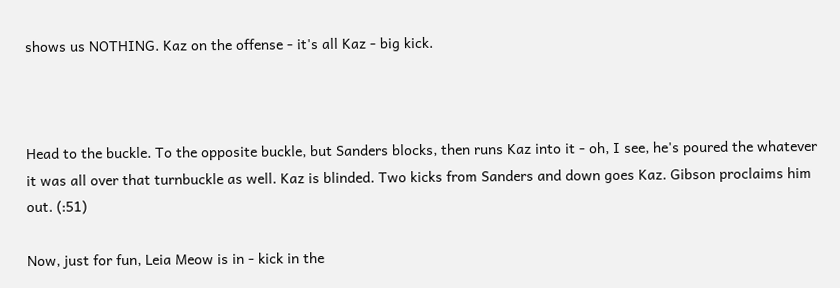shows us NOTHING. Kaz on the offense - it's all Kaz - big kick.



Head to the buckle. To the opposite buckle, but Sanders blocks, then runs Kaz into it - oh, I see, he's poured the whatever it was all over that turnbuckle as well. Kaz is blinded. Two kicks from Sanders and down goes Kaz. Gibson proclaims him out. (:51)

Now, just for fun, Leia Meow is in - kick in the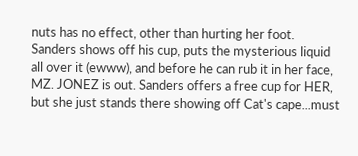nuts has no effect, other than hurting her foot. Sanders shows off his cup, puts the mysterious liquid all over it (ewww), and before he can rub it in her face, MZ. JONEZ is out. Sanders offers a free cup for HER, but she just stands there showing off Cat's cape...must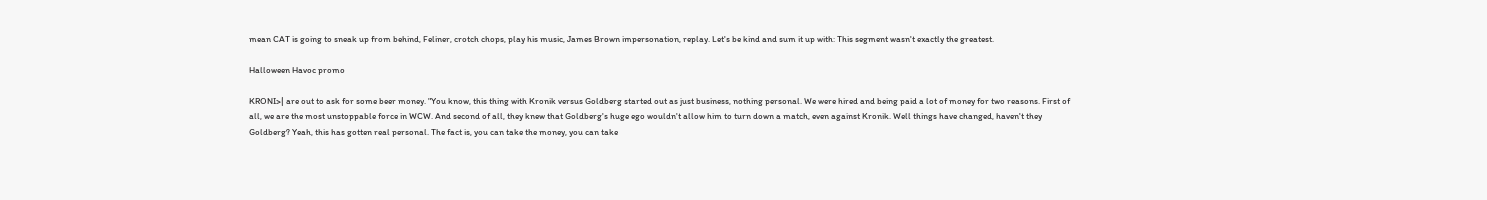mean CAT is going to sneak up from behind, Feliner, crotch chops, play his music, James Brown impersonation, replay. Let's be kind and sum it up with: This segment wasn't exactly the greatest.

Halloween Havoc promo

KRONI>| are out to ask for some beer money. "You know, this thing with Kronik versus Goldberg started out as just business, nothing personal. We were hired and being paid a lot of money for two reasons. First of all, we are the most unstoppable force in WCW. And second of all, they knew that Goldberg's huge ego wouldn't allow him to turn down a match, even against Kronik. Well things have changed, haven't they Goldberg? Yeah, this has gotten real personal. The fact is, you can take the money, you can take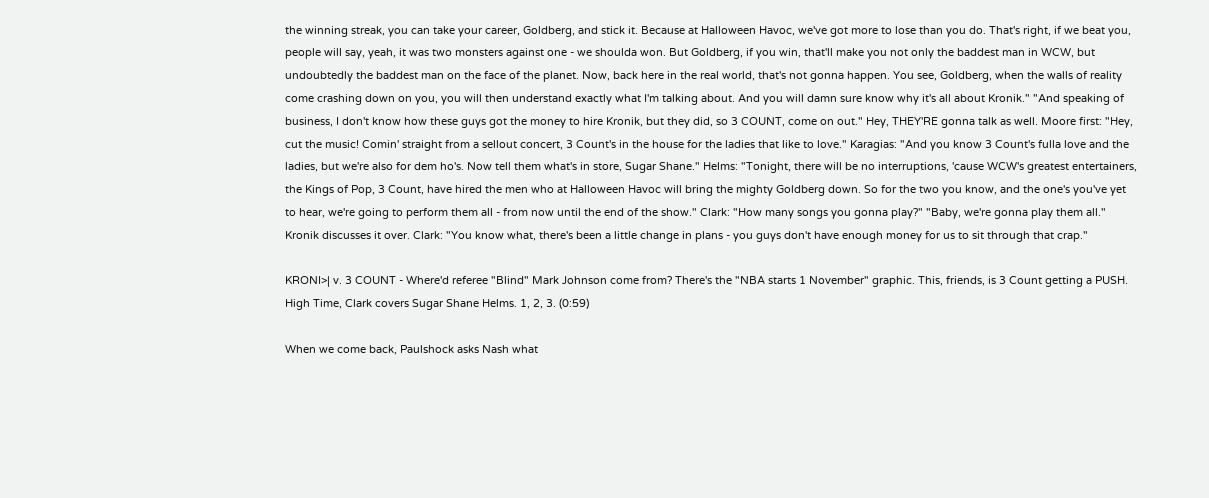the winning streak, you can take your career, Goldberg, and stick it. Because at Halloween Havoc, we've got more to lose than you do. That's right, if we beat you, people will say, yeah, it was two monsters against one - we shoulda won. But Goldberg, if you win, that'll make you not only the baddest man in WCW, but undoubtedly the baddest man on the face of the planet. Now, back here in the real world, that's not gonna happen. You see, Goldberg, when the walls of reality come crashing down on you, you will then understand exactly what I'm talking about. And you will damn sure know why it's all about Kronik." "And speaking of business, I don't know how these guys got the money to hire Kronik, but they did, so 3 COUNT, come on out." Hey, THEY'RE gonna talk as well. Moore first: "Hey, cut the music! Comin' straight from a sellout concert, 3 Count's in the house for the ladies that like to love." Karagias: "And you know 3 Count's fulla love and the ladies, but we're also for dem ho's. Now tell them what's in store, Sugar Shane." Helms: "Tonight, there will be no interruptions, 'cause WCW's greatest entertainers, the Kings of Pop, 3 Count, have hired the men who at Halloween Havoc will bring the mighty Goldberg down. So for the two you know, and the one's you've yet to hear, we're going to perform them all - from now until the end of the show." Clark: "How many songs you gonna play?" "Baby, we're gonna play them all." Kronik discusses it over. Clark: "You know what, there's been a little change in plans - you guys don't have enough money for us to sit through that crap."

KRONI>| v. 3 COUNT - Where'd referee "Blind" Mark Johnson come from? There's the "NBA starts 1 November" graphic. This, friends, is 3 Count getting a PUSH. High Time, Clark covers Sugar Shane Helms. 1, 2, 3. (0:59)

When we come back, Paulshock asks Nash what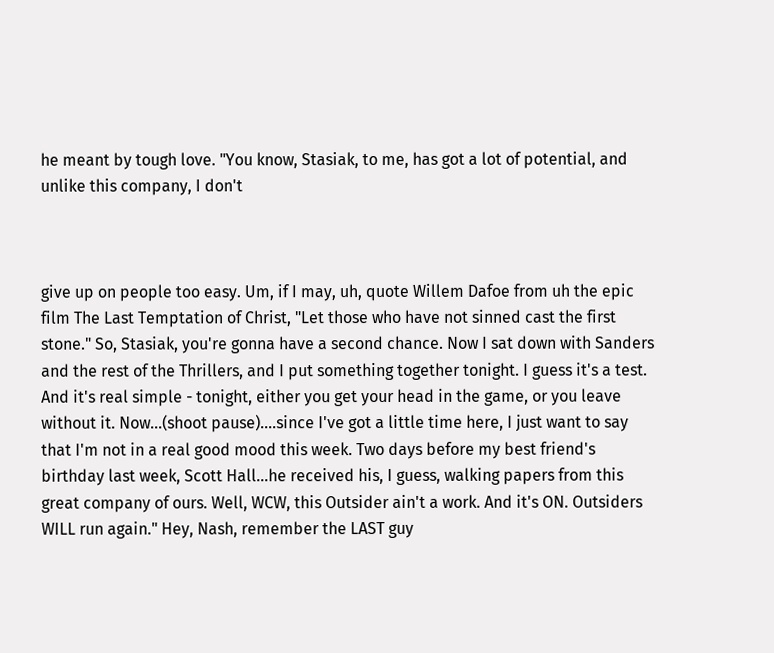he meant by tough love. "You know, Stasiak, to me, has got a lot of potential, and unlike this company, I don't



give up on people too easy. Um, if I may, uh, quote Willem Dafoe from uh the epic film The Last Temptation of Christ, "Let those who have not sinned cast the first stone." So, Stasiak, you're gonna have a second chance. Now I sat down with Sanders and the rest of the Thrillers, and I put something together tonight. I guess it's a test. And it's real simple - tonight, either you get your head in the game, or you leave without it. Now...(shoot pause)....since I've got a little time here, I just want to say that I'm not in a real good mood this week. Two days before my best friend's birthday last week, Scott Hall...he received his, I guess, walking papers from this great company of ours. Well, WCW, this Outsider ain't a work. And it's ON. Outsiders WILL run again." Hey, Nash, remember the LAST guy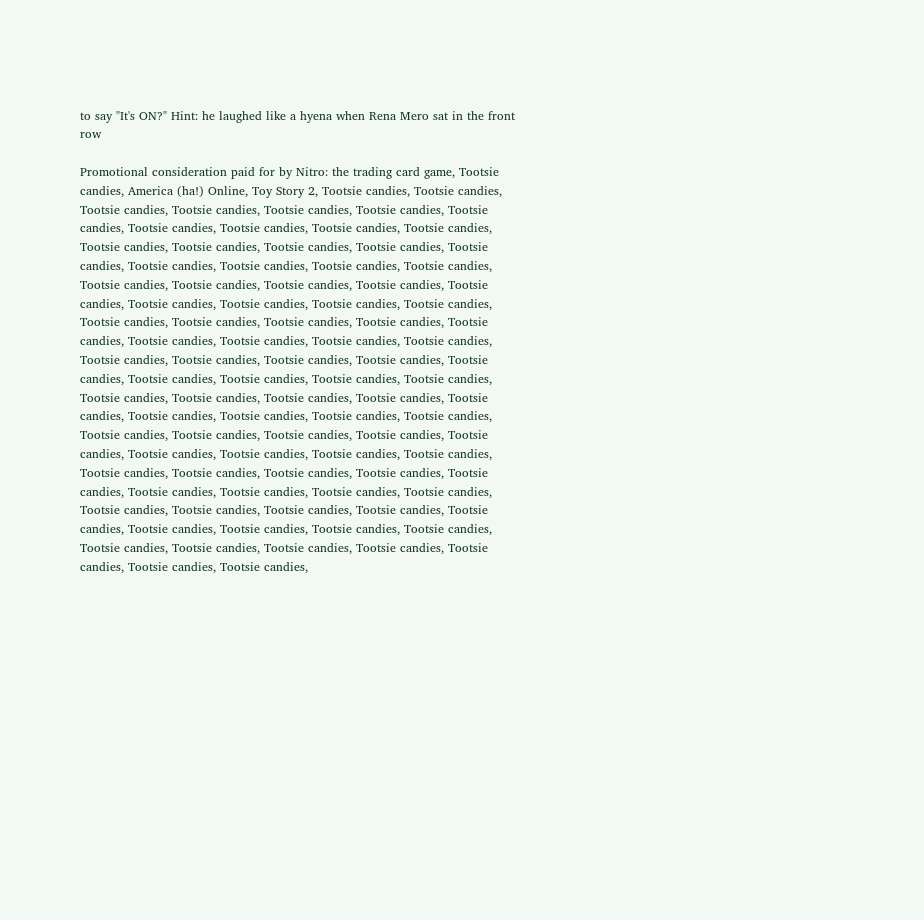to say "It's ON?" Hint: he laughed like a hyena when Rena Mero sat in the front row

Promotional consideration paid for by Nitro: the trading card game, Tootsie candies, America (ha!) Online, Toy Story 2, Tootsie candies, Tootsie candies, Tootsie candies, Tootsie candies, Tootsie candies, Tootsie candies, Tootsie candies, Tootsie candies, Tootsie candies, Tootsie candies, Tootsie candies, Tootsie candies, Tootsie candies, Tootsie candies, Tootsie candies, Tootsie candies, Tootsie candies, Tootsie candies, Tootsie candies, Tootsie candies, Tootsie candies, Tootsie candies, Tootsie candies, Tootsie candies, Tootsie candies, Tootsie candies, Tootsie candies, Tootsie candies, Tootsie candies, Tootsie candies, Tootsie candies, Tootsie candies, Tootsie candies, Tootsie candies, Tootsie candies, Tootsie candies, Tootsie candies, Tootsie candies, Tootsie candies, Tootsie candies, Tootsie candies, Tootsie candies, Tootsie candies, Tootsie candies, Tootsie candies, Tootsie candies, Tootsie candies, Tootsie candies, Tootsie candies, Tootsie candies, Tootsie candies, Tootsie candies, Tootsie candies, Tootsie candies, Tootsie candies, Tootsie candies, Tootsie candies, Tootsie candies, Tootsie candies, Tootsie candies, Tootsie candies, Tootsie candies, Tootsie candies, Tootsie candies, Tootsie candies, Tootsie candies, Tootsie candies, Tootsie candies, Tootsie candies, Tootsie candies, Tootsie candies, Tootsie candies, Tootsie candies, Tootsie candies, Tootsie candies, Tootsie candies, Tootsie candies, Tootsie candies, Tootsie candies, Tootsie candies, Tootsie candies, Tootsie candies, Tootsie candies, Tootsie candies, Tootsie candies, Tootsie candies, Tootsie candies, Tootsie candies, Tootsie candies, Tootsie candies,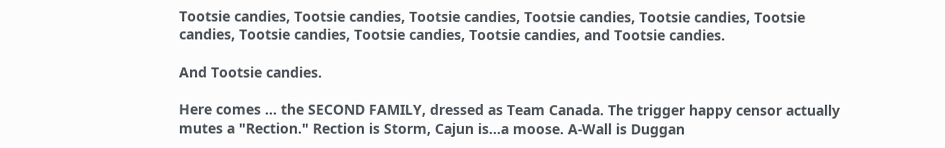Tootsie candies, Tootsie candies, Tootsie candies, Tootsie candies, Tootsie candies, Tootsie candies, Tootsie candies, Tootsie candies, Tootsie candies, and Tootsie candies.

And Tootsie candies.

Here comes ... the SECOND FAMILY, dressed as Team Canada. The trigger happy censor actually mutes a "Rection." Rection is Storm, Cajun is...a moose. A-Wall is Duggan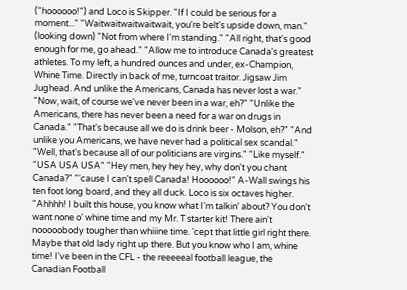("hoooooo!") and Loco is Skipper. "If I could be serious for a moment..." "Waitwaitwaitwaitwait, you're belt's upside down, man." (looking down) "Not from where I'm standing." "All right, that's good enough for me, go ahead." "Allow me to introduce Canada's greatest athletes. To my left, a hundred ounces and under, ex-Champion, Whine Time. Directly in back of me, turncoat traitor. Jigsaw Jim Jughead. And unlike the Americans, Canada has never lost a war." "Now, wait, of course we've never been in a war, eh?" "Unlike the Americans, there has never been a need for a war on drugs in Canada." "That's because all we do is drink beer - Molson, eh?" "And unlike you Americans, we have never had a political sex scandal." "Well, that's because all of our politicians are virgins." "Like myself." "USA USA USA" "Hey men, hey hey hey, why don't you chant Canada?" "'cause I can't spell Canada! Hoooooo!" A-Wall swings his ten foot long board, and they all duck. Loco is six octaves higher. "Ahhhh! I built this house, you know what I'm talkin' about? You don't want none o' whine time and my Mr. T starter kit! There ain't nooooobody tougher than whiiine time. 'cept that little girl right there. Maybe that old lady right up there. But you know who I am, whine time! I've been in the CFL - the reeeeeal football league, the Canadian Football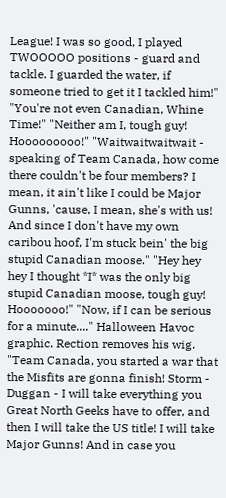League! I was so good, I played TWOOOOO positions - guard and tackle. I guarded the water, if someone tried to get it I tackled him!" "You're not even Canadian, Whine Time!" "Neither am I, tough guy! Hooooooooo!" "Waitwaitwaitwait - speaking of Team Canada, how come there couldn't be four members? I mean, it ain't like I could be Major Gunns, 'cause, I mean, she's with us! And since I don't have my own caribou hoof, I'm stuck bein' the big stupid Canadian moose." "Hey hey hey I thought *I* was the only big stupid Canadian moose, tough guy! Hooooooo!" "Now, if I can be serious for a minute...." Halloween Havoc graphic. Rection removes his wig. "Team Canada, you started a war that the Misfits are gonna finish! Storm - Duggan - I will take everything you Great North Geeks have to offer, and then I will take the US title! I will take Major Gunns! And in case you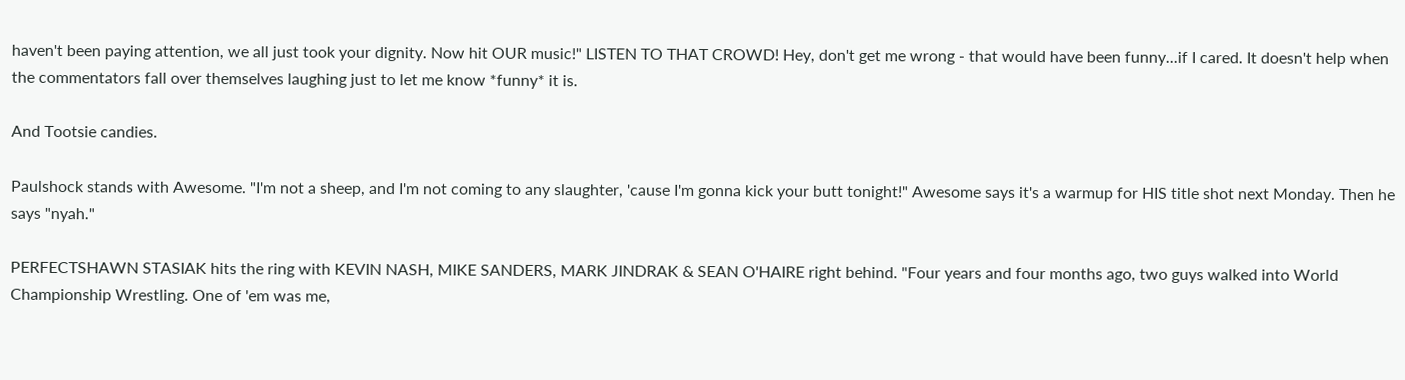haven't been paying attention, we all just took your dignity. Now hit OUR music!" LISTEN TO THAT CROWD! Hey, don't get me wrong - that would have been funny...if I cared. It doesn't help when the commentators fall over themselves laughing just to let me know *funny* it is.

And Tootsie candies.

Paulshock stands with Awesome. "I'm not a sheep, and I'm not coming to any slaughter, 'cause I'm gonna kick your butt tonight!" Awesome says it's a warmup for HIS title shot next Monday. Then he says "nyah."

PERFECTSHAWN STASIAK hits the ring with KEVIN NASH, MIKE SANDERS, MARK JINDRAK & SEAN O'HAIRE right behind. "Four years and four months ago, two guys walked into World Championship Wrestling. One of 'em was me,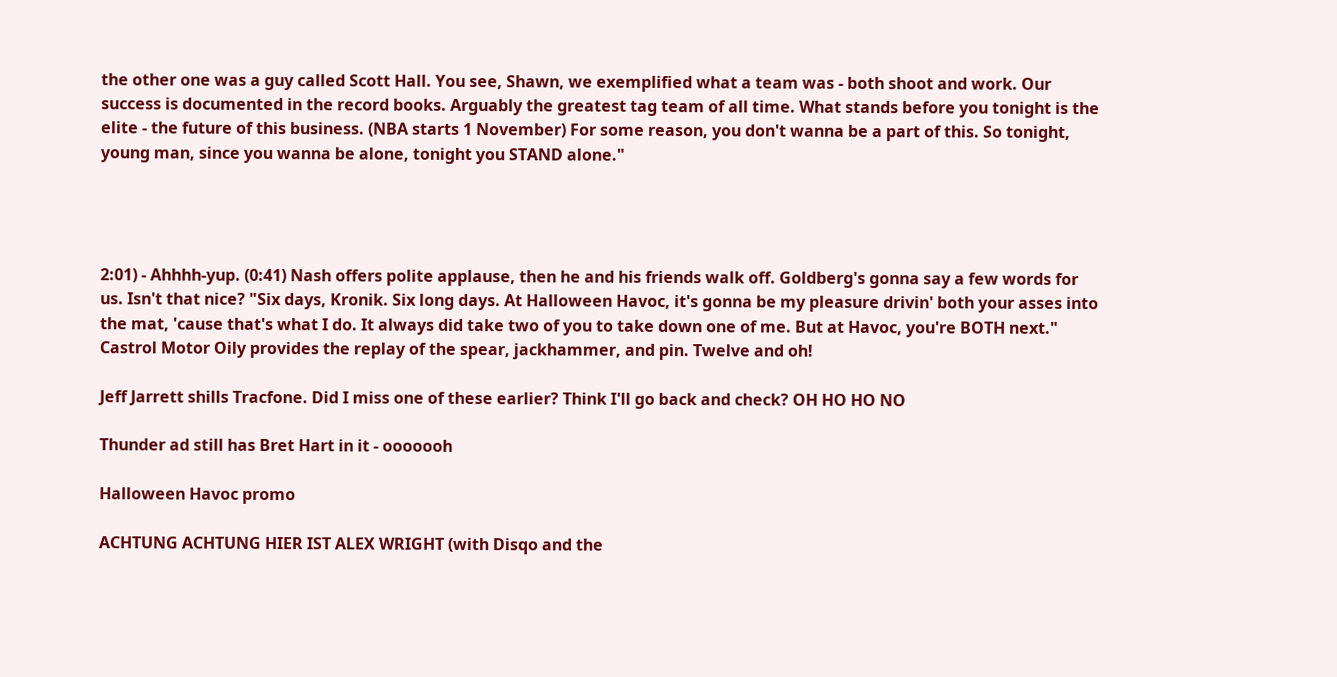the other one was a guy called Scott Hall. You see, Shawn, we exemplified what a team was - both shoot and work. Our success is documented in the record books. Arguably the greatest tag team of all time. What stands before you tonight is the elite - the future of this business. (NBA starts 1 November) For some reason, you don't wanna be a part of this. So tonight, young man, since you wanna be alone, tonight you STAND alone."




2:01) - Ahhhh-yup. (0:41) Nash offers polite applause, then he and his friends walk off. Goldberg's gonna say a few words for us. Isn't that nice? "Six days, Kronik. Six long days. At Halloween Havoc, it's gonna be my pleasure drivin' both your asses into the mat, 'cause that's what I do. It always did take two of you to take down one of me. But at Havoc, you're BOTH next." Castrol Motor Oily provides the replay of the spear, jackhammer, and pin. Twelve and oh!

Jeff Jarrett shills Tracfone. Did I miss one of these earlier? Think I'll go back and check? OH HO HO NO

Thunder ad still has Bret Hart in it - ooooooh

Halloween Havoc promo

ACHTUNG ACHTUNG HIER IST ALEX WRIGHT (with Disqo and the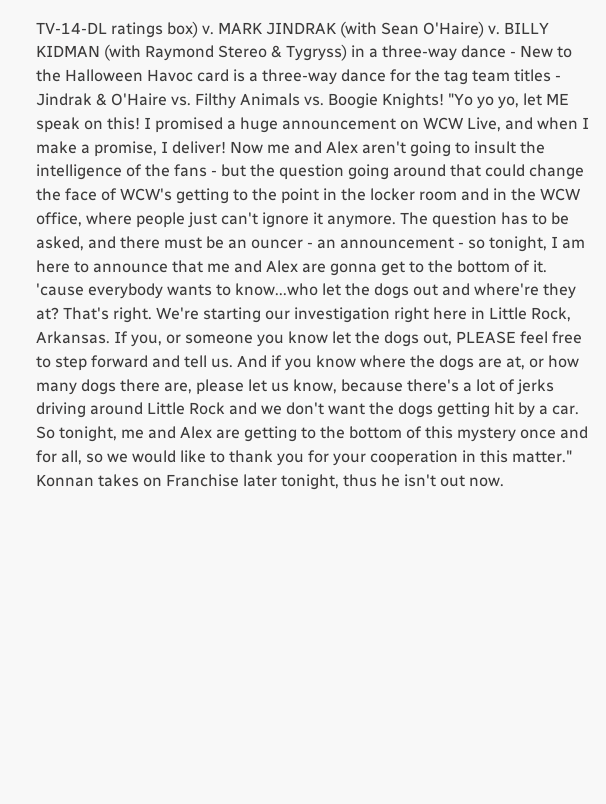TV-14-DL ratings box) v. MARK JINDRAK (with Sean O'Haire) v. BILLY KIDMAN (with Raymond Stereo & Tygryss) in a three-way dance - New to the Halloween Havoc card is a three-way dance for the tag team titles - Jindrak & O'Haire vs. Filthy Animals vs. Boogie Knights! "Yo yo yo, let ME speak on this! I promised a huge announcement on WCW Live, and when I make a promise, I deliver! Now me and Alex aren't going to insult the intelligence of the fans - but the question going around that could change the face of WCW's getting to the point in the locker room and in the WCW office, where people just can't ignore it anymore. The question has to be asked, and there must be an ouncer - an announcement - so tonight, I am here to announce that me and Alex are gonna get to the bottom of it. 'cause everybody wants to know...who let the dogs out and where're they at? That's right. We're starting our investigation right here in Little Rock, Arkansas. If you, or someone you know let the dogs out, PLEASE feel free to step forward and tell us. And if you know where the dogs are at, or how many dogs there are, please let us know, because there's a lot of jerks driving around Little Rock and we don't want the dogs getting hit by a car. So tonight, me and Alex are getting to the bottom of this mystery once and for all, so we would like to thank you for your cooperation in this matter." Konnan takes on Franchise later tonight, thus he isn't out now.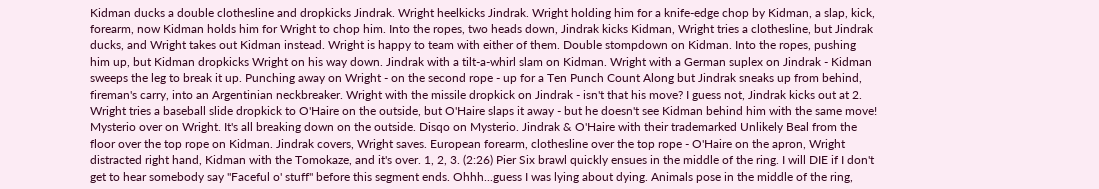Kidman ducks a double clothesline and dropkicks Jindrak. Wright heelkicks Jindrak. Wright holding him for a knife-edge chop by Kidman, a slap, kick, forearm, now Kidman holds him for Wright to chop him. Into the ropes, two heads down, Jindrak kicks Kidman, Wright tries a clothesline, but Jindrak ducks, and Wright takes out Kidman instead. Wright is happy to team with either of them. Double stompdown on Kidman. Into the ropes, pushing him up, but Kidman dropkicks Wright on his way down. Jindrak with a tilt-a-whirl slam on Kidman. Wright with a German suplex on Jindrak - Kidman sweeps the leg to break it up. Punching away on Wright - on the second rope - up for a Ten Punch Count Along but Jindrak sneaks up from behind, fireman's carry, into an Argentinian neckbreaker. Wright with the missile dropkick on Jindrak - isn't that his move? I guess not, Jindrak kicks out at 2. Wright tries a baseball slide dropkick to O'Haire on the outside, but O'Haire slaps it away - but he doesn't see Kidman behind him with the same move! Mysterio over on Wright. It's all breaking down on the outside. Disqo on Mysterio. Jindrak & O'Haire with their trademarked Unlikely Beal from the floor over the top rope on Kidman. Jindrak covers, Wright saves. European forearm, clothesline over the top rope - O'Haire on the apron, Wright distracted right hand, Kidman with the Tomokaze, and it's over. 1, 2, 3. (2:26) Pier Six brawl quickly ensues in the middle of the ring. I will DIE if I don't get to hear somebody say "Faceful o' stuff" before this segment ends. Ohhh...guess I was lying about dying. Animals pose in the middle of the ring,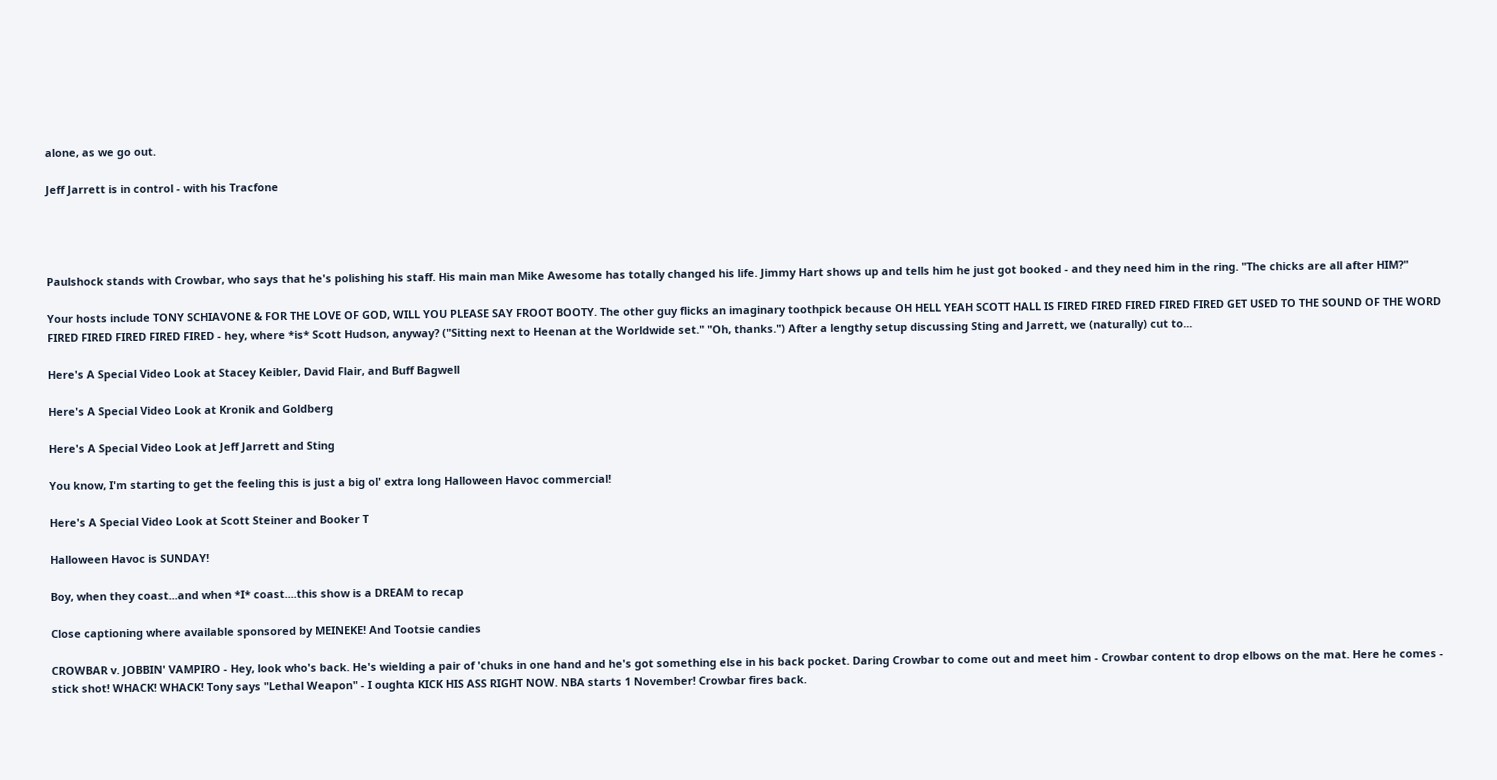alone, as we go out.

Jeff Jarrett is in control - with his Tracfone




Paulshock stands with Crowbar, who says that he's polishing his staff. His main man Mike Awesome has totally changed his life. Jimmy Hart shows up and tells him he just got booked - and they need him in the ring. "The chicks are all after HIM?"

Your hosts include TONY SCHIAVONE & FOR THE LOVE OF GOD, WILL YOU PLEASE SAY FROOT BOOTY. The other guy flicks an imaginary toothpick because OH HELL YEAH SCOTT HALL IS FIRED FIRED FIRED FIRED FIRED GET USED TO THE SOUND OF THE WORD FIRED FIRED FIRED FIRED FIRED - hey, where *is* Scott Hudson, anyway? ("Sitting next to Heenan at the Worldwide set." "Oh, thanks.") After a lengthy setup discussing Sting and Jarrett, we (naturally) cut to...

Here's A Special Video Look at Stacey Keibler, David Flair, and Buff Bagwell

Here's A Special Video Look at Kronik and Goldberg

Here's A Special Video Look at Jeff Jarrett and Sting

You know, I'm starting to get the feeling this is just a big ol' extra long Halloween Havoc commercial!

Here's A Special Video Look at Scott Steiner and Booker T

Halloween Havoc is SUNDAY!

Boy, when they coast...and when *I* coast....this show is a DREAM to recap

Close captioning where available sponsored by MEINEKE! And Tootsie candies

CROWBAR v. JOBBIN' VAMPIRO - Hey, look who's back. He's wielding a pair of 'chuks in one hand and he's got something else in his back pocket. Daring Crowbar to come out and meet him - Crowbar content to drop elbows on the mat. Here he comes - stick shot! WHACK! WHACK! Tony says "Lethal Weapon" - I oughta KICK HIS ASS RIGHT NOW. NBA starts 1 November! Crowbar fires back.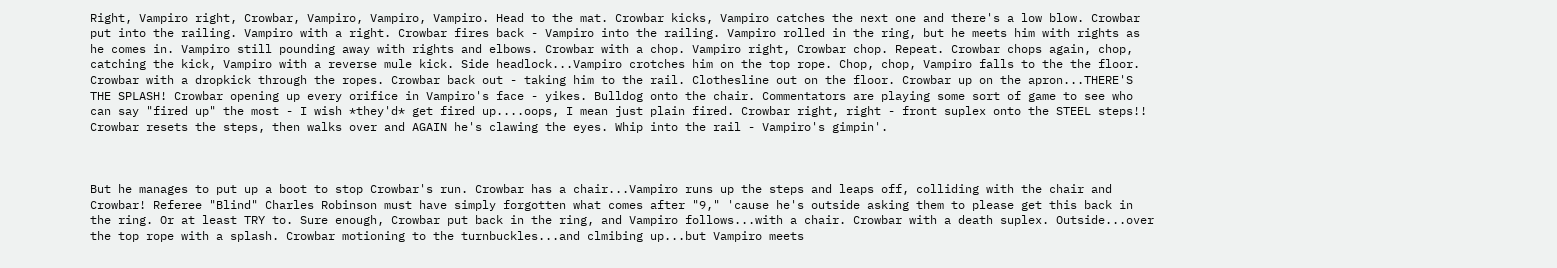Right, Vampiro right, Crowbar, Vampiro, Vampiro, Vampiro. Head to the mat. Crowbar kicks, Vampiro catches the next one and there's a low blow. Crowbar put into the railing. Vampiro with a right. Crowbar fires back - Vampiro into the railing. Vampiro rolled in the ring, but he meets him with rights as he comes in. Vampiro still pounding away with rights and elbows. Crowbar with a chop. Vampiro right, Crowbar chop. Repeat. Crowbar chops again, chop, catching the kick, Vampiro with a reverse mule kick. Side headlock...Vampiro crotches him on the top rope. Chop, chop, Vampiro falls to the the floor. Crowbar with a dropkick through the ropes. Crowbar back out - taking him to the rail. Clothesline out on the floor. Crowbar up on the apron...THERE'S THE SPLASH! Crowbar opening up every orifice in Vampiro's face - yikes. Bulldog onto the chair. Commentators are playing some sort of game to see who can say "fired up" the most - I wish *they'd* get fired up....oops, I mean just plain fired. Crowbar right, right - front suplex onto the STEEL steps!! Crowbar resets the steps, then walks over and AGAIN he's clawing the eyes. Whip into the rail - Vampiro's gimpin'.



But he manages to put up a boot to stop Crowbar's run. Crowbar has a chair...Vampiro runs up the steps and leaps off, colliding with the chair and Crowbar! Referee "Blind" Charles Robinson must have simply forgotten what comes after "9," 'cause he's outside asking them to please get this back in the ring. Or at least TRY to. Sure enough, Crowbar put back in the ring, and Vampiro follows...with a chair. Crowbar with a death suplex. Outside...over the top rope with a splash. Crowbar motioning to the turnbuckles...and clmibing up...but Vampiro meets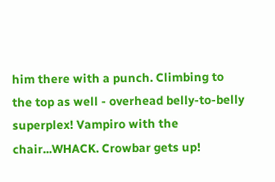him there with a punch. Climbing to the top as well - overhead belly-to-belly superplex! Vampiro with the chair...WHACK. Crowbar gets up!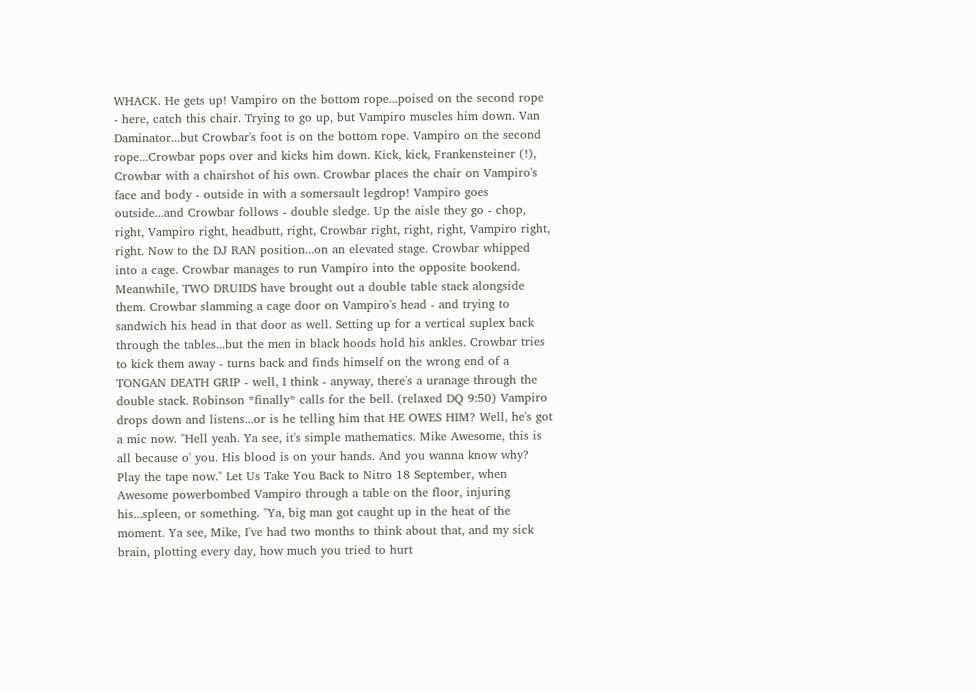WHACK. He gets up! Vampiro on the bottom rope...poised on the second rope - here, catch this chair. Trying to go up, but Vampiro muscles him down. Van Daminator...but Crowbar's foot is on the bottom rope. Vampiro on the second rope...Crowbar pops over and kicks him down. Kick, kick, Frankensteiner (!), Crowbar with a chairshot of his own. Crowbar places the chair on Vampiro's face and body - outside in with a somersault legdrop! Vampiro goes outside...and Crowbar follows - double sledge. Up the aisle they go - chop, right, Vampiro right, headbutt, right, Crowbar right, right, right, Vampiro right, right. Now to the DJ RAN position...on an elevated stage. Crowbar whipped into a cage. Crowbar manages to run Vampiro into the opposite bookend. Meanwhile, TWO DRUIDS have brought out a double table stack alongside them. Crowbar slamming a cage door on Vampiro's head - and trying to sandwich his head in that door as well. Setting up for a vertical suplex back through the tables...but the men in black hoods hold his ankles. Crowbar tries to kick them away - turns back and finds himself on the wrong end of a TONGAN DEATH GRIP - well, I think - anyway, there's a uranage through the double stack. Robinson *finally* calls for the bell. (relaxed DQ 9:50) Vampiro drops down and listens...or is he telling him that HE OWES HIM? Well, he's got a mic now. "Hell yeah. Ya see, it's simple mathematics. Mike Awesome, this is all because o' you. His blood is on your hands. And you wanna know why? Play the tape now." Let Us Take You Back to Nitro 18 September, when Awesome powerbombed Vampiro through a table on the floor, injuring his...spleen, or something. "Ya, big man got caught up in the heat of the moment. Ya see, Mike, I've had two months to think about that, and my sick brain, plotting every day, how much you tried to hurt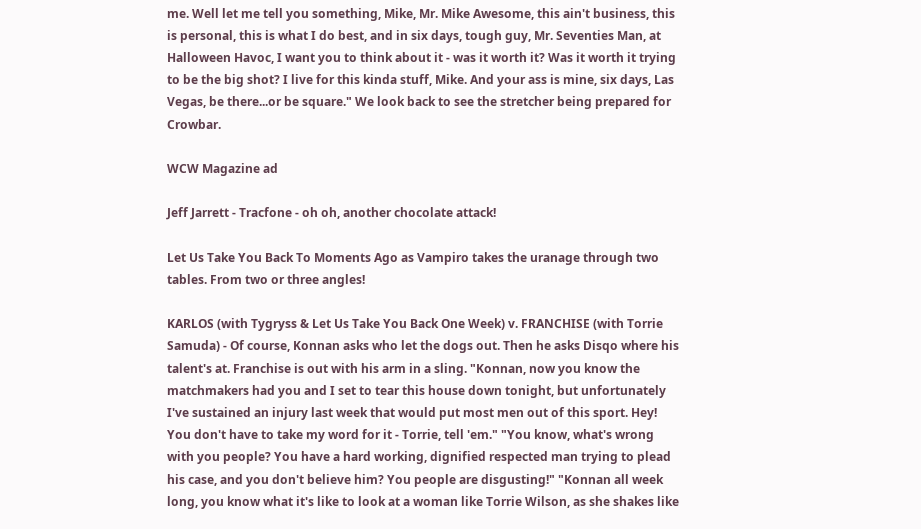me. Well let me tell you something, Mike, Mr. Mike Awesome, this ain't business, this is personal, this is what I do best, and in six days, tough guy, Mr. Seventies Man, at Halloween Havoc, I want you to think about it - was it worth it? Was it worth it trying to be the big shot? I live for this kinda stuff, Mike. And your ass is mine, six days, Las Vegas, be there...or be square." We look back to see the stretcher being prepared for Crowbar.

WCW Magazine ad

Jeff Jarrett - Tracfone - oh oh, another chocolate attack!

Let Us Take You Back To Moments Ago as Vampiro takes the uranage through two tables. From two or three angles!

KARLOS (with Tygryss & Let Us Take You Back One Week) v. FRANCHISE (with Torrie Samuda) - Of course, Konnan asks who let the dogs out. Then he asks Disqo where his talent's at. Franchise is out with his arm in a sling. "Konnan, now you know the matchmakers had you and I set to tear this house down tonight, but unfortunately I've sustained an injury last week that would put most men out of this sport. Hey! You don't have to take my word for it - Torrie, tell 'em." "You know, what's wrong with you people? You have a hard working, dignified respected man trying to plead his case, and you don't believe him? You people are disgusting!" "Konnan all week long, you know what it's like to look at a woman like Torrie Wilson, as she shakes like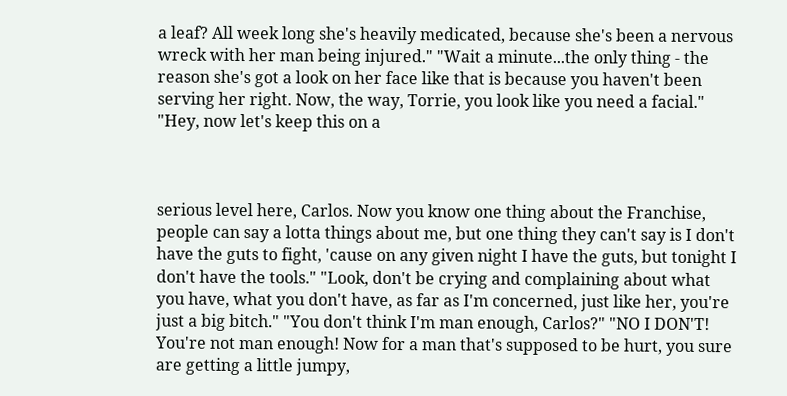a leaf? All week long she's heavily medicated, because she's been a nervous wreck with her man being injured." "Wait a minute...the only thing - the reason she's got a look on her face like that is because you haven't been serving her right. Now, the way, Torrie, you look like you need a facial." "Hey, now let's keep this on a



serious level here, Carlos. Now you know one thing about the Franchise, people can say a lotta things about me, but one thing they can't say is I don't have the guts to fight, 'cause on any given night I have the guts, but tonight I don't have the tools." "Look, don't be crying and complaining about what you have, what you don't have, as far as I'm concerned, just like her, you're just a big bitch." "You don't think I'm man enough, Carlos?" "NO I DON'T! You're not man enough! Now for a man that's supposed to be hurt, you sure are getting a little jumpy,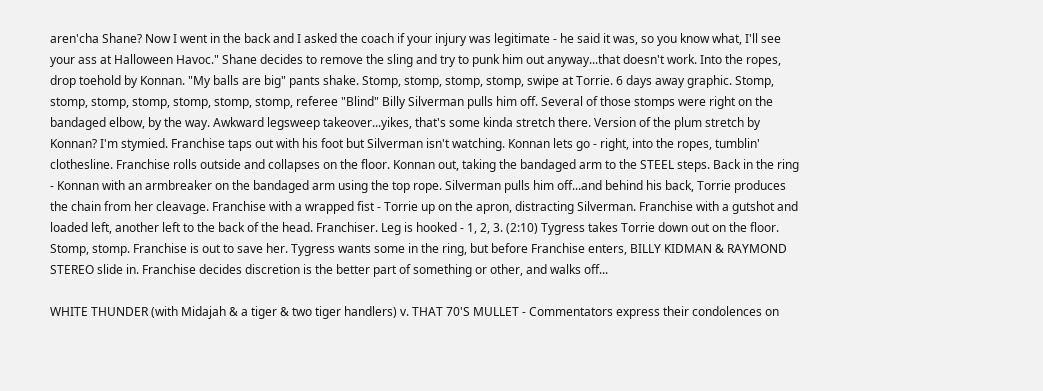aren'cha Shane? Now I went in the back and I asked the coach if your injury was legitimate - he said it was, so you know what, I'll see your ass at Halloween Havoc." Shane decides to remove the sling and try to punk him out anyway...that doesn't work. Into the ropes, drop toehold by Konnan. "My balls are big" pants shake. Stomp, stomp, stomp, stomp, swipe at Torrie. 6 days away graphic. Stomp, stomp, stomp, stomp, stomp, stomp, stomp, referee "Blind" Billy Silverman pulls him off. Several of those stomps were right on the bandaged elbow, by the way. Awkward legsweep takeover...yikes, that's some kinda stretch there. Version of the plum stretch by Konnan? I'm stymied. Franchise taps out with his foot but Silverman isn't watching. Konnan lets go - right, into the ropes, tumblin' clothesline. Franchise rolls outside and collapses on the floor. Konnan out, taking the bandaged arm to the STEEL steps. Back in the ring - Konnan with an armbreaker on the bandaged arm using the top rope. Silverman pulls him off...and behind his back, Torrie produces the chain from her cleavage. Franchise with a wrapped fist - Torrie up on the apron, distracting Silverman. Franchise with a gutshot and loaded left, another left to the back of the head. Franchiser. Leg is hooked - 1, 2, 3. (2:10) Tygress takes Torrie down out on the floor. Stomp, stomp. Franchise is out to save her. Tygress wants some in the ring, but before Franchise enters, BILLY KIDMAN & RAYMOND STEREO slide in. Franchise decides discretion is the better part of something or other, and walks off...

WHITE THUNDER (with Midajah & a tiger & two tiger handlers) v. THAT 70'S MULLET - Commentators express their condolences on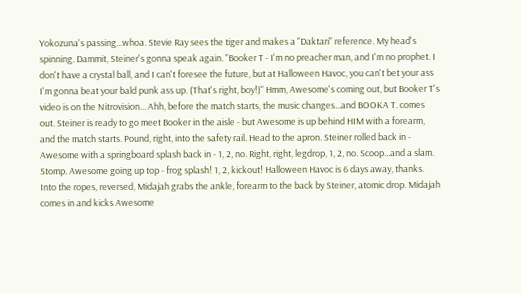Yokozuna's passing...whoa. Stevie Ray sees the tiger and makes a "Daktari" reference. My head's spinning. Dammit, Steiner's gonna speak again. "Booker T - I'm no preacher man, and I'm no prophet. I don't have a crystal ball, and I can't foresee the future, but at Halloween Havoc, you can't bet your ass I'm gonna beat your bald punk ass up. (That's right, boy!)" Hmm, Awesome's coming out, but Booker T's video is on the Nitrovision... Ahh, before the match starts, the music changes...and BOOKA T. comes out. Steiner is ready to go meet Booker in the aisle - but Awesome is up behind HIM with a forearm, and the match starts. Pound, right, into the safety rail. Head to the apron. Steiner rolled back in - Awesome with a springboard splash back in - 1, 2, no. Right, right, legdrop, 1, 2, no. Scoop...and a slam. Stomp. Awesome going up top - frog splash! 1, 2, kickout! Halloween Havoc is 6 days away, thanks. Into the ropes, reversed, Midajah grabs the ankle, forearm to the back by Steiner, atomic drop. Midajah comes in and kicks Awesome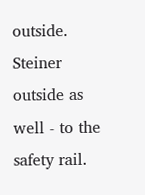outside. Steiner outside as well - to the safety rail.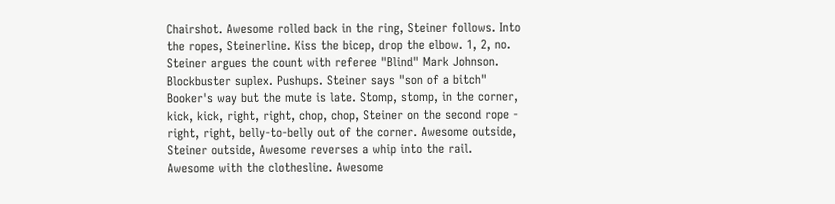Chairshot. Awesome rolled back in the ring, Steiner follows. Into the ropes, Steinerline. Kiss the bicep, drop the elbow. 1, 2, no. Steiner argues the count with referee "Blind" Mark Johnson. Blockbuster suplex. Pushups. Steiner says "son of a bitch" Booker's way but the mute is late. Stomp, stomp, in the corner, kick, kick, right, right, chop, chop, Steiner on the second rope - right, right, belly-to-belly out of the corner. Awesome outside, Steiner outside, Awesome reverses a whip into the rail. Awesome with the clothesline. Awesome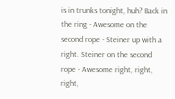is in trunks tonight, huh? Back in the ring - Awesome on the second rope - Steiner up with a right. Steiner on the second rope - Awesome right, right, right,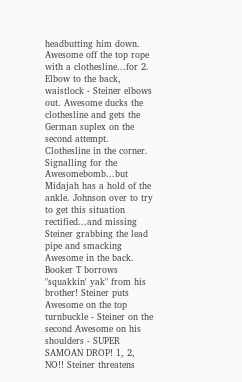headbutting him down. Awesome off the top rope with a clothesline...for 2. Elbow to the back, waistlock - Steiner elbows out. Awesome ducks the clothesline and gets the German suplex on the second attempt. Clothesline in the corner. Signalling for the Awesomebomb...but Midajah has a hold of the ankle. Johnson over to try to get this situation rectified...and missing Steiner grabbing the lead pipe and smacking Awesome in the back. Booker T borrows "squakkin' yak" from his brother! Steiner puts Awesome on the top turnbuckle - Steiner on the second Awesome on his shoulders - SUPER SAMOAN DROP! 1, 2, NO!! Steiner threatens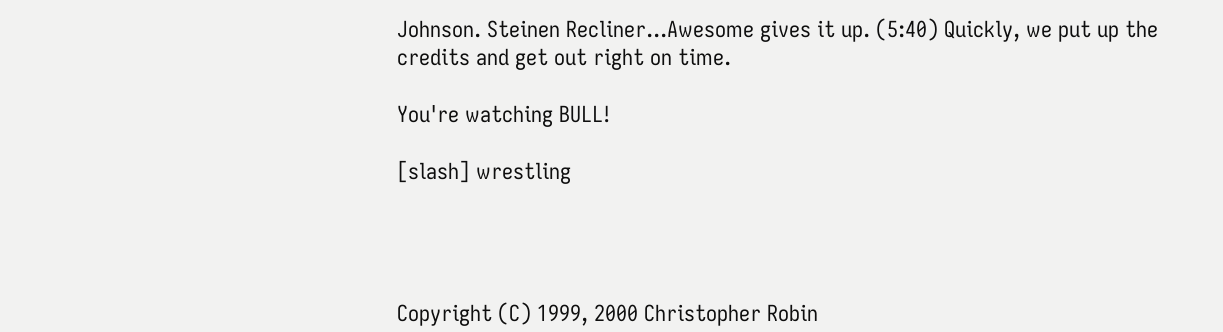Johnson. Steinen Recliner...Awesome gives it up. (5:40) Quickly, we put up the credits and get out right on time.

You're watching BULL!

[slash] wrestling




Copyright (C) 1999, 2000 Christopher Robin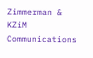Zimmerman & KZiM Communications